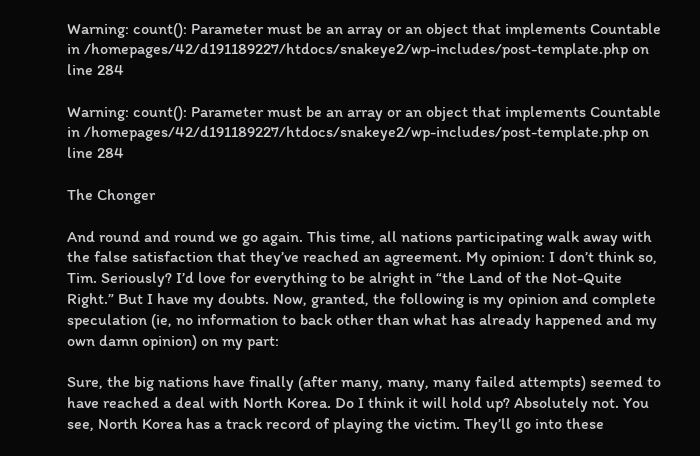Warning: count(): Parameter must be an array or an object that implements Countable in /homepages/42/d191189227/htdocs/snakeye2/wp-includes/post-template.php on line 284

Warning: count(): Parameter must be an array or an object that implements Countable in /homepages/42/d191189227/htdocs/snakeye2/wp-includes/post-template.php on line 284

The Chonger

And round and round we go again. This time, all nations participating walk away with the false satisfaction that they’ve reached an agreement. My opinion: I don’t think so, Tim. Seriously? I’d love for everything to be alright in “the Land of the Not-Quite Right.” But I have my doubts. Now, granted, the following is my opinion and complete speculation (ie, no information to back other than what has already happened and my own damn opinion) on my part:

Sure, the big nations have finally (after many, many, many failed attempts) seemed to have reached a deal with North Korea. Do I think it will hold up? Absolutely not. You see, North Korea has a track record of playing the victim. They’ll go into these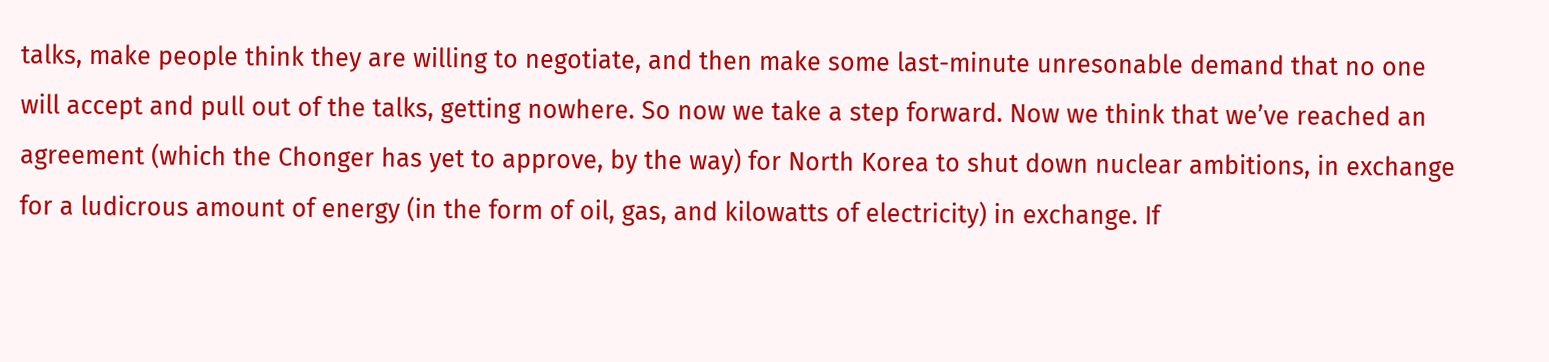talks, make people think they are willing to negotiate, and then make some last-minute unresonable demand that no one will accept and pull out of the talks, getting nowhere. So now we take a step forward. Now we think that we’ve reached an agreement (which the Chonger has yet to approve, by the way) for North Korea to shut down nuclear ambitions, in exchange for a ludicrous amount of energy (in the form of oil, gas, and kilowatts of electricity) in exchange. If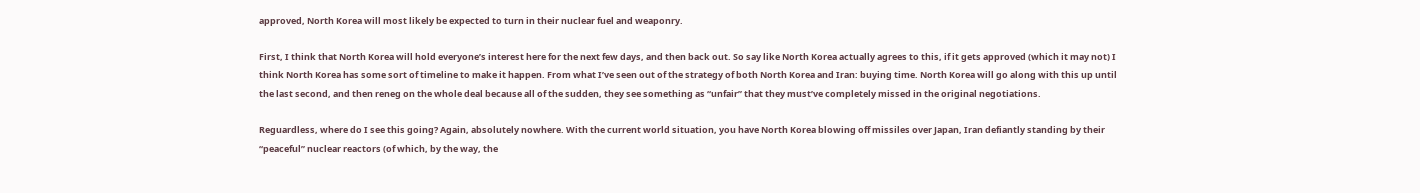approved, North Korea will most likely be expected to turn in their nuclear fuel and weaponry.

First, I think that North Korea will hold everyone’s interest here for the next few days, and then back out. So say like North Korea actually agrees to this, if it gets approved (which it may not) I think North Korea has some sort of timeline to make it happen. From what I’ve seen out of the strategy of both North Korea and Iran: buying time. North Korea will go along with this up until the last second, and then reneg on the whole deal because all of the sudden, they see something as “unfair” that they must’ve completely missed in the original negotiations.

Reguardless, where do I see this going? Again, absolutely nowhere. With the current world situation, you have North Korea blowing off missiles over Japan, Iran defiantly standing by their “peaceful” nuclear reactors (of which, by the way, the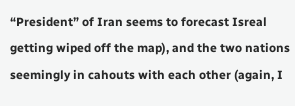“President” of Iran seems to forecast Isreal getting wiped off the map), and the two nations seemingly in cahouts with each other (again, I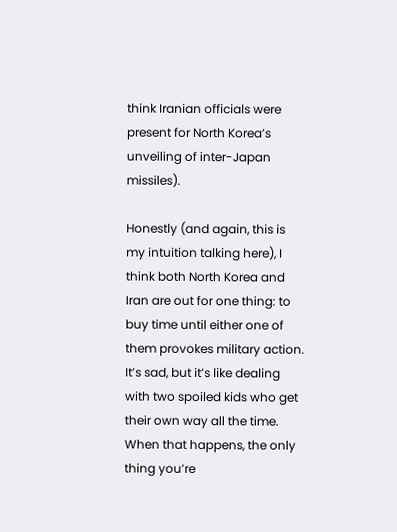think Iranian officials were present for North Korea’s unveiling of inter-Japan missiles).

Honestly (and again, this is my intuition talking here), I think both North Korea and Iran are out for one thing: to buy time until either one of them provokes military action. It’s sad, but it’s like dealing with two spoiled kids who get their own way all the time. When that happens, the only thing you’re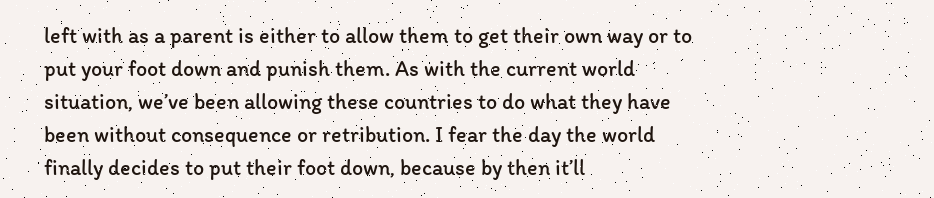left with as a parent is either to allow them to get their own way or to put your foot down and punish them. As with the current world situation, we’ve been allowing these countries to do what they have been without consequence or retribution. I fear the day the world finally decides to put their foot down, because by then it’ll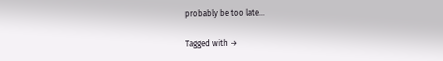probably be too late…

Tagged with →